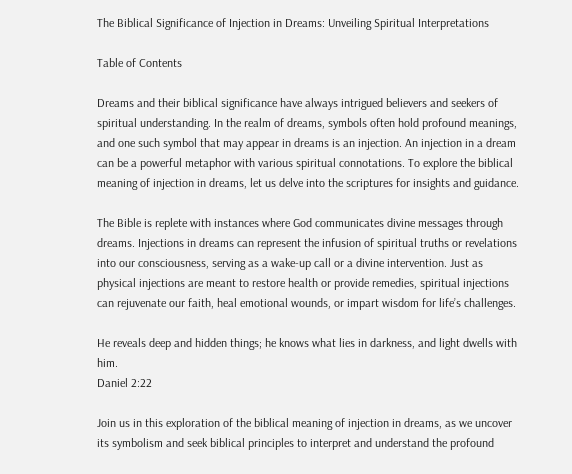The Biblical Significance of Injection in Dreams: Unveiling Spiritual Interpretations

Table of Contents

Dreams and their biblical significance have always intrigued believers and seekers of spiritual understanding. In the realm of dreams, symbols often hold profound meanings, and one such symbol that may appear in dreams is an injection. An injection in a dream can be a powerful metaphor with various spiritual connotations. To explore the biblical meaning of injection in dreams, let us delve into the scriptures for insights and guidance.

The Bible is replete with instances where God communicates divine messages through dreams. Injections in dreams can represent the infusion of spiritual truths or revelations into our consciousness, serving as a wake-up call or a divine intervention. Just as physical injections are meant to restore health or provide remedies, spiritual injections can rejuvenate our faith, heal emotional wounds, or impart wisdom for life’s challenges.

He reveals deep and hidden things; he knows what lies in darkness, and light dwells with him.
Daniel 2:22

Join us in this exploration of the biblical meaning of injection in dreams, as we uncover its symbolism and seek biblical principles to interpret and understand the profound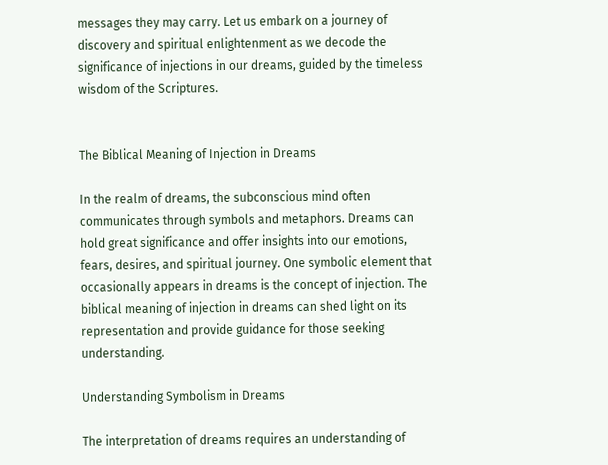messages they may carry. Let us embark on a journey of discovery and spiritual enlightenment as we decode the significance of injections in our dreams, guided by the timeless wisdom of the Scriptures.


The Biblical Meaning of Injection in Dreams

In the realm of dreams, the subconscious mind often communicates through symbols and metaphors. Dreams can hold great significance and offer insights into our emotions, fears, desires, and spiritual journey. One symbolic element that occasionally appears in dreams is the concept of injection. The biblical meaning of injection in dreams can shed light on its representation and provide guidance for those seeking understanding.

Understanding Symbolism in Dreams

The interpretation of dreams requires an understanding of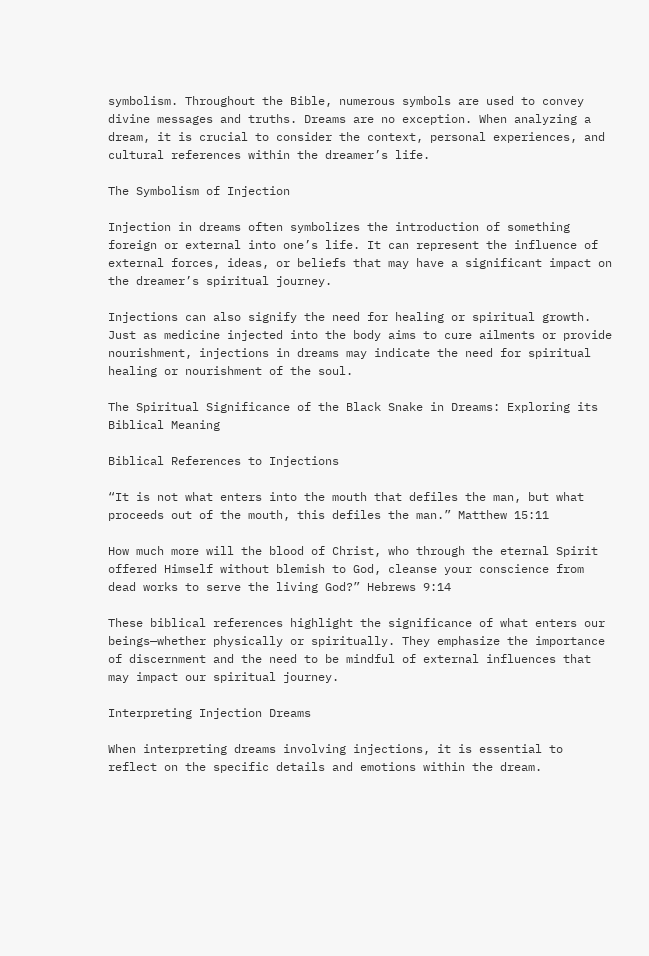symbolism. Throughout the Bible, numerous symbols are used to convey divine messages and truths. Dreams are no exception. When analyzing a dream, it is crucial to consider the context, personal experiences, and cultural references within the dreamer’s life.

The Symbolism of Injection

Injection in dreams often symbolizes the introduction of something foreign or external into one’s life. It can represent the influence of external forces, ideas, or beliefs that may have a significant impact on the dreamer’s spiritual journey.

Injections can also signify the need for healing or spiritual growth. Just as medicine injected into the body aims to cure ailments or provide nourishment, injections in dreams may indicate the need for spiritual healing or nourishment of the soul.

The Spiritual Significance of the Black Snake in Dreams: Exploring its Biblical Meaning

Biblical References to Injections

“It is not what enters into the mouth that defiles the man, but what proceeds out of the mouth, this defiles the man.” Matthew 15:11

How much more will the blood of Christ, who through the eternal Spirit offered Himself without blemish to God, cleanse your conscience from dead works to serve the living God?” Hebrews 9:14

These biblical references highlight the significance of what enters our beings—whether physically or spiritually. They emphasize the importance of discernment and the need to be mindful of external influences that may impact our spiritual journey.

Interpreting Injection Dreams

When interpreting dreams involving injections, it is essential to reflect on the specific details and emotions within the dream.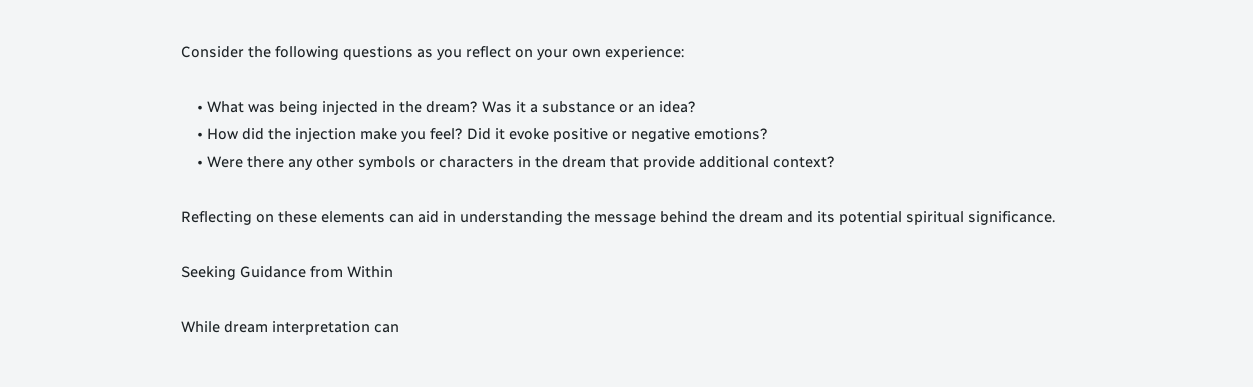Consider the following questions as you reflect on your own experience:

    • What was being injected in the dream? Was it a substance or an idea?
    • How did the injection make you feel? Did it evoke positive or negative emotions?
    • Were there any other symbols or characters in the dream that provide additional context?

Reflecting on these elements can aid in understanding the message behind the dream and its potential spiritual significance.

Seeking Guidance from Within

While dream interpretation can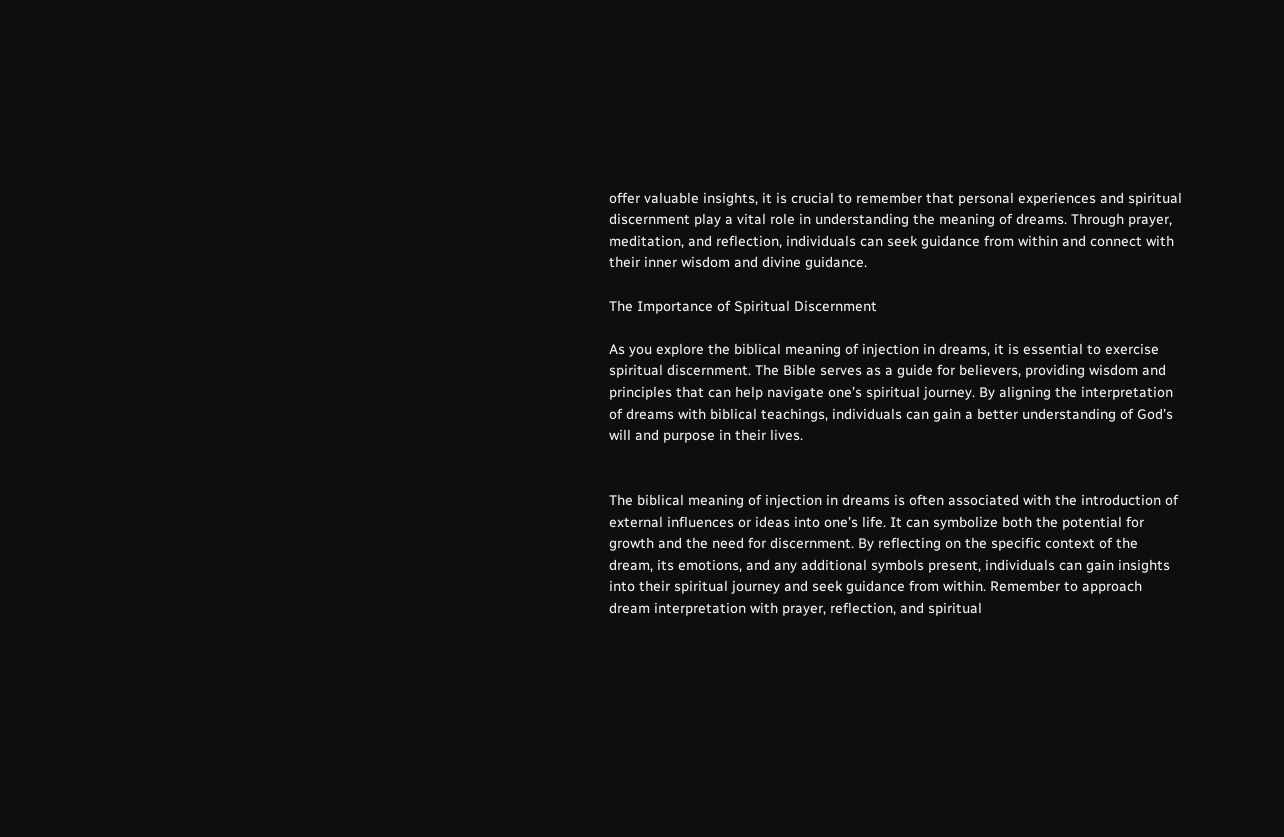offer valuable insights, it is crucial to remember that personal experiences and spiritual discernment play a vital role in understanding the meaning of dreams. Through prayer, meditation, and reflection, individuals can seek guidance from within and connect with their inner wisdom and divine guidance.

The Importance of Spiritual Discernment

As you explore the biblical meaning of injection in dreams, it is essential to exercise spiritual discernment. The Bible serves as a guide for believers, providing wisdom and principles that can help navigate one’s spiritual journey. By aligning the interpretation of dreams with biblical teachings, individuals can gain a better understanding of God’s will and purpose in their lives.


The biblical meaning of injection in dreams is often associated with the introduction of external influences or ideas into one’s life. It can symbolize both the potential for growth and the need for discernment. By reflecting on the specific context of the dream, its emotions, and any additional symbols present, individuals can gain insights into their spiritual journey and seek guidance from within. Remember to approach dream interpretation with prayer, reflection, and spiritual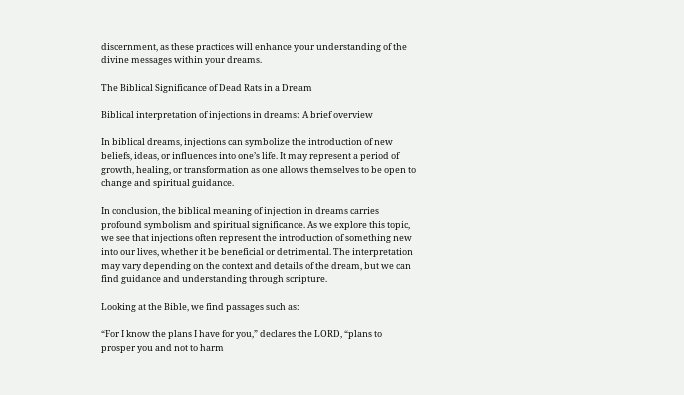discernment, as these practices will enhance your understanding of the divine messages within your dreams.

The Biblical Significance of Dead Rats in a Dream

Biblical interpretation of injections in dreams: A brief overview

In biblical dreams, injections can symbolize the introduction of new beliefs, ideas, or influences into one’s life. It may represent a period of growth, healing, or transformation as one allows themselves to be open to change and spiritual guidance.

In conclusion, the biblical meaning of injection in dreams carries profound symbolism and spiritual significance. As we explore this topic, we see that injections often represent the introduction of something new into our lives, whether it be beneficial or detrimental. The interpretation may vary depending on the context and details of the dream, but we can find guidance and understanding through scripture.

Looking at the Bible, we find passages such as:

“For I know the plans I have for you,” declares the LORD, “plans to prosper you and not to harm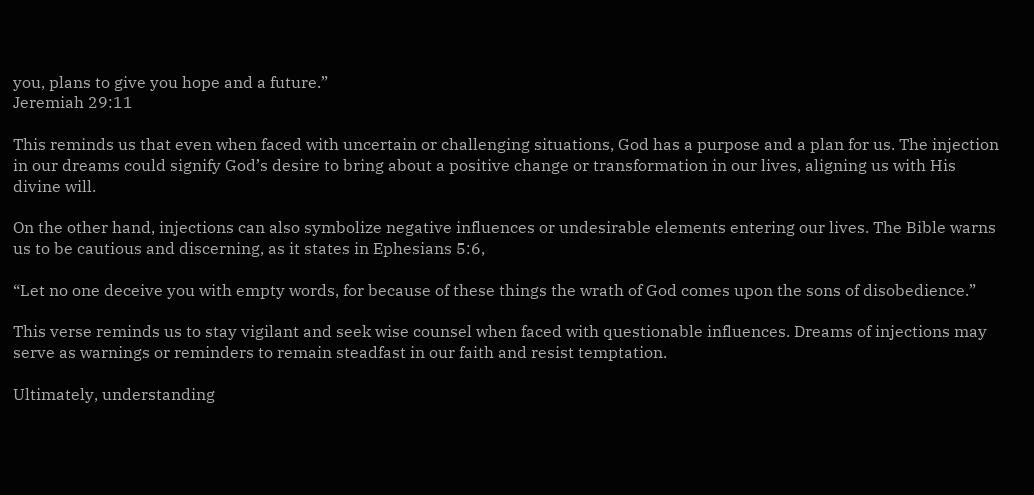you, plans to give you hope and a future.”
Jeremiah 29:11

This reminds us that even when faced with uncertain or challenging situations, God has a purpose and a plan for us. The injection in our dreams could signify God’s desire to bring about a positive change or transformation in our lives, aligning us with His divine will.

On the other hand, injections can also symbolize negative influences or undesirable elements entering our lives. The Bible warns us to be cautious and discerning, as it states in Ephesians 5:6,

“Let no one deceive you with empty words, for because of these things the wrath of God comes upon the sons of disobedience.”

This verse reminds us to stay vigilant and seek wise counsel when faced with questionable influences. Dreams of injections may serve as warnings or reminders to remain steadfast in our faith and resist temptation.

Ultimately, understanding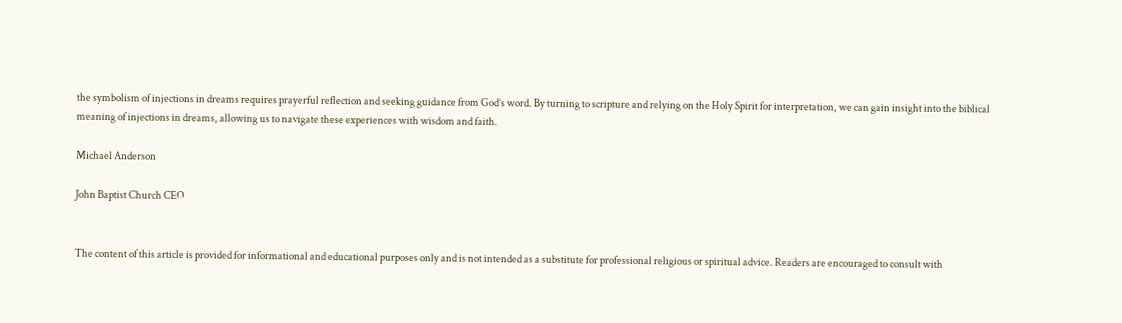the symbolism of injections in dreams requires prayerful reflection and seeking guidance from God’s word. By turning to scripture and relying on the Holy Spirit for interpretation, we can gain insight into the biblical meaning of injections in dreams, allowing us to navigate these experiences with wisdom and faith.

Michael Anderson

John Baptist Church CEO


The content of this article is provided for informational and educational purposes only and is not intended as a substitute for professional religious or spiritual advice. Readers are encouraged to consult with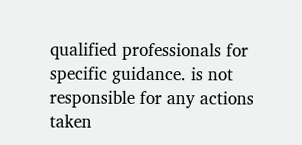qualified professionals for specific guidance. is not responsible for any actions taken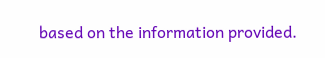based on the information provided.